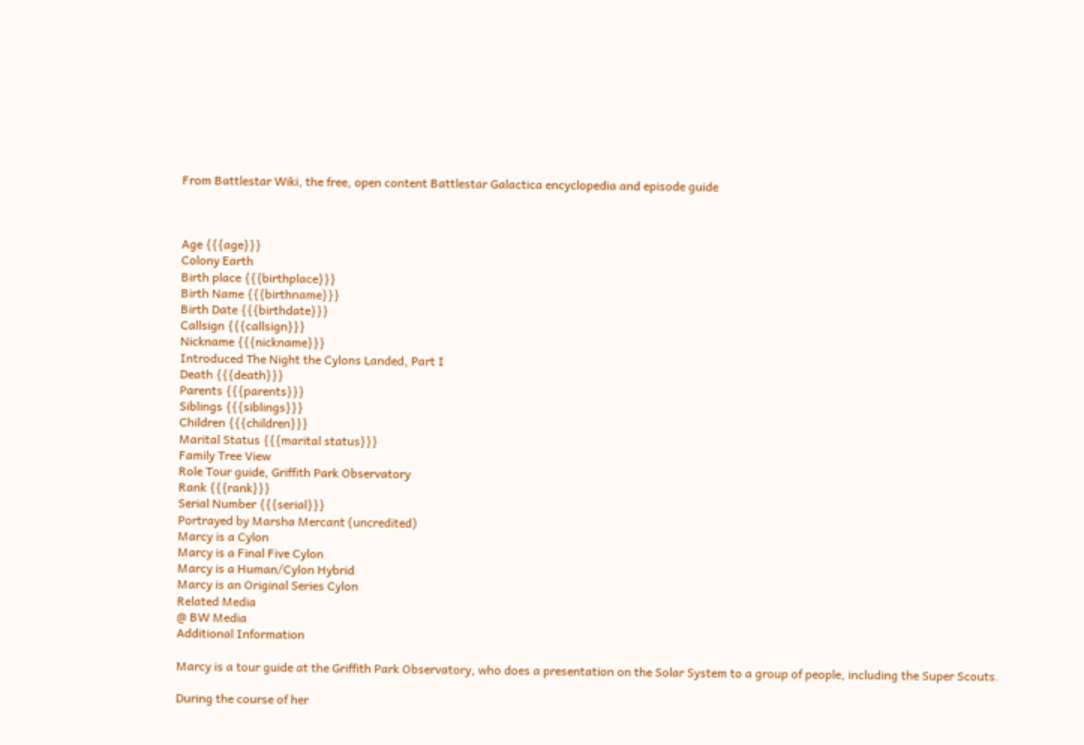From Battlestar Wiki, the free, open content Battlestar Galactica encyclopedia and episode guide



Age {{{age}}}
Colony Earth
Birth place {{{birthplace}}}
Birth Name {{{birthname}}}
Birth Date {{{birthdate}}}
Callsign {{{callsign}}}
Nickname {{{nickname}}}
Introduced The Night the Cylons Landed, Part I
Death {{{death}}}
Parents {{{parents}}}
Siblings {{{siblings}}}
Children {{{children}}}
Marital Status {{{marital status}}}
Family Tree View
Role Tour guide, Griffith Park Observatory
Rank {{{rank}}}
Serial Number {{{serial}}}
Portrayed by Marsha Mercant (uncredited)
Marcy is a Cylon
Marcy is a Final Five Cylon
Marcy is a Human/Cylon Hybrid
Marcy is an Original Series Cylon
Related Media
@ BW Media
Additional Information

Marcy is a tour guide at the Griffith Park Observatory, who does a presentation on the Solar System to a group of people, including the Super Scouts.

During the course of her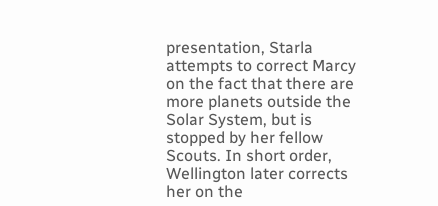presentation, Starla attempts to correct Marcy on the fact that there are more planets outside the Solar System, but is stopped by her fellow Scouts. In short order, Wellington later corrects her on the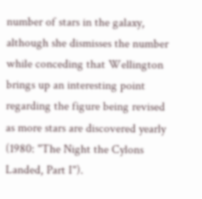number of stars in the galaxy, although she dismisses the number while conceding that Wellington brings up an interesting point regarding the figure being revised as more stars are discovered yearly (1980: "The Night the Cylons Landed, Part I").